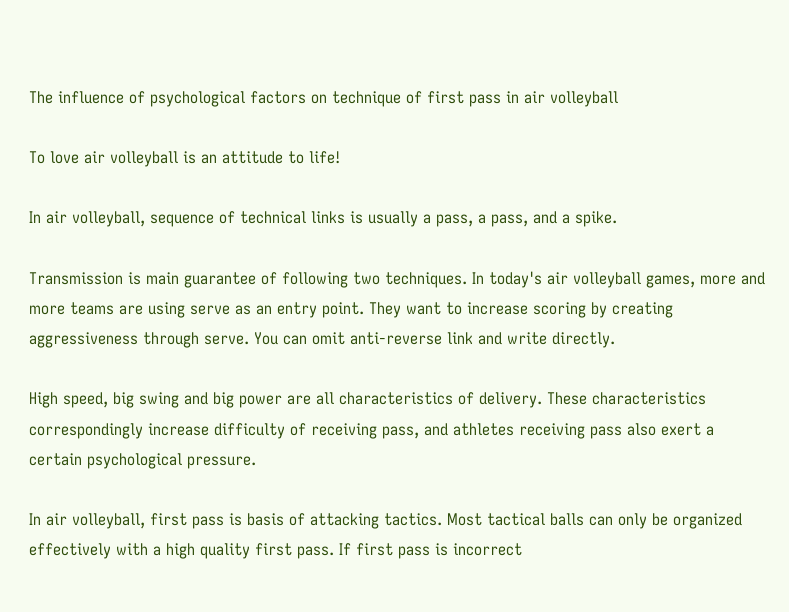The influence of psychological factors on technique of first pass in air volleyball

To love air volleyball is an attitude to life!

In air volleyball, sequence of technical links is usually a pass, a pass, and a spike.

Transmission is main guarantee of following two techniques. In today's air volleyball games, more and more teams are using serve as an entry point. They want to increase scoring by creating aggressiveness through serve. You can omit anti-reverse link and write directly.

High speed, big swing and big power are all characteristics of delivery. These characteristics correspondingly increase difficulty of receiving pass, and athletes receiving pass also exert a certain psychological pressure.

In air volleyball, first pass is basis of attacking tactics. Most tactical balls can only be organized effectively with a high quality first pass. If first pass is incorrect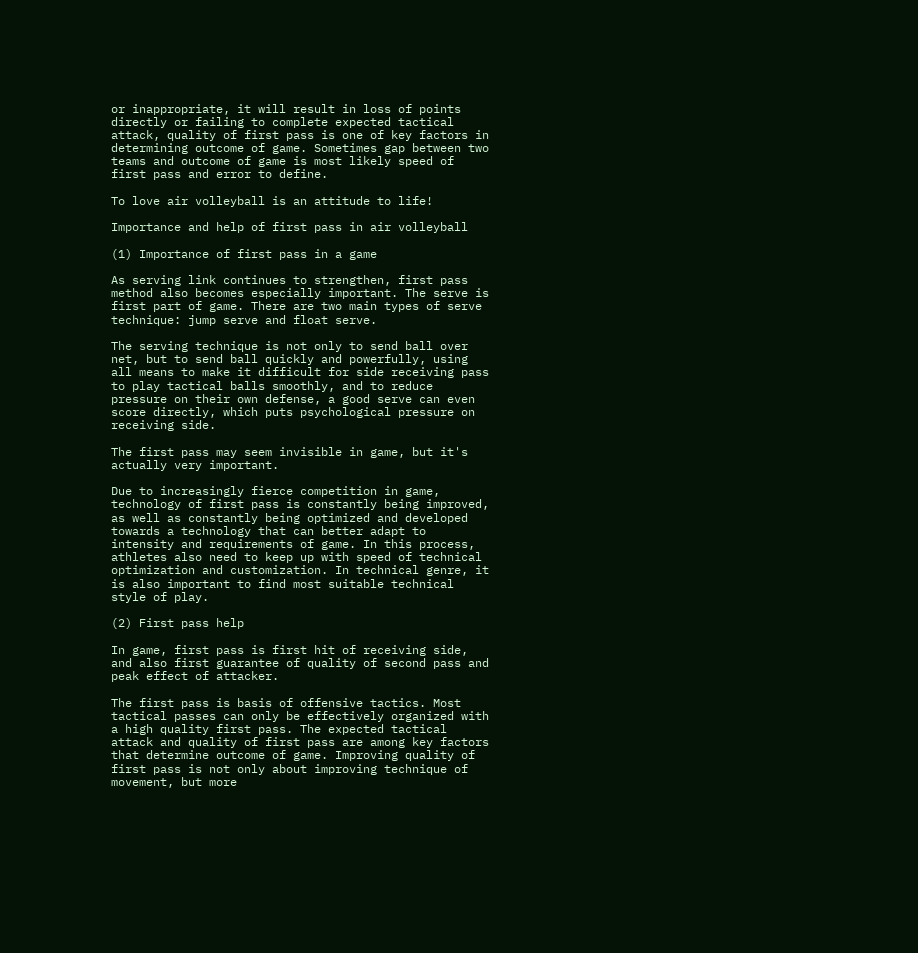or inappropriate, it will result in loss of points directly or failing to complete expected tactical attack, quality of first pass is one of key factors in determining outcome of game. Sometimes gap between two teams and outcome of game is most likely speed of first pass and error to define.

To love air volleyball is an attitude to life!

Importance and help of first pass in air volleyball

(1) Importance of first pass in a game

As serving link continues to strengthen, first pass method also becomes especially important. The serve is first part of game. There are two main types of serve technique: jump serve and float serve.

The serving technique is not only to send ball over net, but to send ball quickly and powerfully, using all means to make it difficult for side receiving pass to play tactical balls smoothly, and to reduce pressure on their own defense, a good serve can even score directly, which puts psychological pressure on receiving side.

The first pass may seem invisible in game, but it's actually very important.

Due to increasingly fierce competition in game, technology of first pass is constantly being improved, as well as constantly being optimized and developed towards a technology that can better adapt to intensity and requirements of game. In this process, athletes also need to keep up with speed of technical optimization and customization. In technical genre, it is also important to find most suitable technical style of play.

(2) First pass help

In game, first pass is first hit of receiving side, and also first guarantee of quality of second pass and peak effect of attacker.

The first pass is basis of offensive tactics. Most tactical passes can only be effectively organized with a high quality first pass. The expected tactical attack and quality of first pass are among key factors that determine outcome of game. Improving quality of first pass is not only about improving technique of movement, but more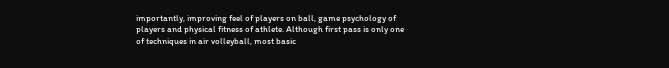importantly, improving feel of players on ball, game psychology of players and physical fitness of athlete. Although first pass is only one of techniques in air volleyball, most basic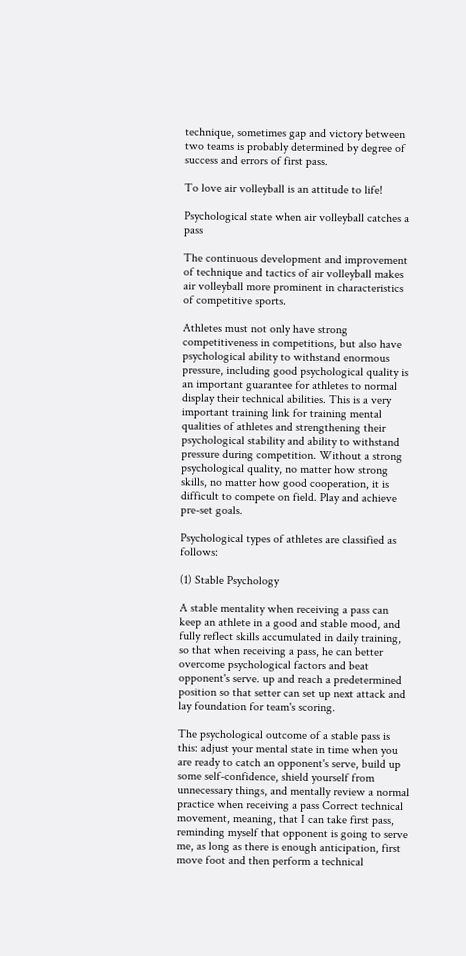technique, sometimes gap and victory between two teams is probably determined by degree of success and errors of first pass.

To love air volleyball is an attitude to life!

Psychological state when air volleyball catches a pass

The continuous development and improvement of technique and tactics of air volleyball makes air volleyball more prominent in characteristics of competitive sports.

Athletes must not only have strong competitiveness in competitions, but also have psychological ability to withstand enormous pressure, including good psychological quality is an important guarantee for athletes to normal display their technical abilities. This is a very important training link for training mental qualities of athletes and strengthening their psychological stability and ability to withstand pressure during competition. Without a strong psychological quality, no matter how strong skills, no matter how good cooperation, it is difficult to compete on field. Play and achieve pre-set goals.

Psychological types of athletes are classified as follows:

(1) Stable Psychology

A stable mentality when receiving a pass can keep an athlete in a good and stable mood, and fully reflect skills accumulated in daily training, so that when receiving a pass, he can better overcome psychological factors and beat opponent's serve. up and reach a predetermined position so that setter can set up next attack and lay foundation for team's scoring.

The psychological outcome of a stable pass is this: adjust your mental state in time when you are ready to catch an opponent's serve, build up some self-confidence, shield yourself from unnecessary things, and mentally review a normal practice when receiving a pass Correct technical movement, meaning, that I can take first pass, reminding myself that opponent is going to serve me, as long as there is enough anticipation, first move foot and then perform a technical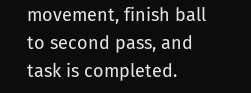movement, finish ball to second pass, and task is completed.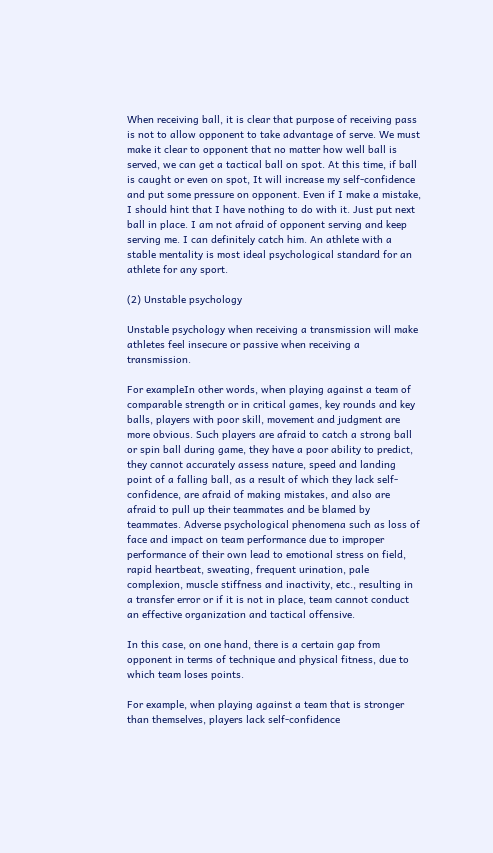When receiving ball, it is clear that purpose of receiving pass is not to allow opponent to take advantage of serve. We must make it clear to opponent that no matter how well ball is served, we can get a tactical ball on spot. At this time, if ball is caught or even on spot, It will increase my self-confidence and put some pressure on opponent. Even if I make a mistake, I should hint that I have nothing to do with it. Just put next ball in place. I am not afraid of opponent serving and keep serving me. I can definitely catch him. An athlete with a stable mentality is most ideal psychological standard for an athlete for any sport.

(2) Unstable psychology

Unstable psychology when receiving a transmission will make athletes feel insecure or passive when receiving a transmission.

For exampleIn other words, when playing against a team of comparable strength or in critical games, key rounds and key balls, players with poor skill, movement and judgment are more obvious. Such players are afraid to catch a strong ball or spin ball during game, they have a poor ability to predict, they cannot accurately assess nature, speed and landing point of a falling ball, as a result of which they lack self-confidence, are afraid of making mistakes, and also are afraid to pull up their teammates and be blamed by teammates. Adverse psychological phenomena such as loss of face and impact on team performance due to improper performance of their own lead to emotional stress on field, rapid heartbeat, sweating, frequent urination, pale complexion, muscle stiffness and inactivity, etc., resulting in a transfer error or if it is not in place, team cannot conduct an effective organization and tactical offensive.

In this case, on one hand, there is a certain gap from opponent in terms of technique and physical fitness, due to which team loses points.

For example, when playing against a team that is stronger than themselves, players lack self-confidence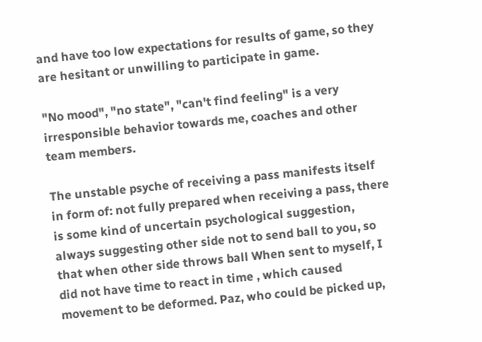and have too low expectations for results of game, so they are hesitant or unwilling to participate in game.

"No mood", "no state", "can't find feeling" is a very irresponsible behavior towards me, coaches and other team members.

The unstable psyche of receiving a pass manifests itself in form of: not fully prepared when receiving a pass, there is some kind of uncertain psychological suggestion, always suggesting other side not to send ball to you, so that when other side throws ball When sent to myself, I did not have time to react in time , which caused movement to be deformed. Paz, who could be picked up,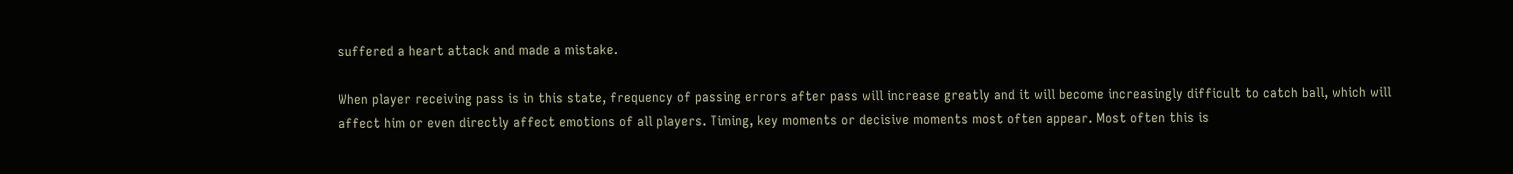suffered a heart attack and made a mistake.

When player receiving pass is in this state, frequency of passing errors after pass will increase greatly and it will become increasingly difficult to catch ball, which will affect him or even directly affect emotions of all players. Timing, key moments or decisive moments most often appear. Most often this is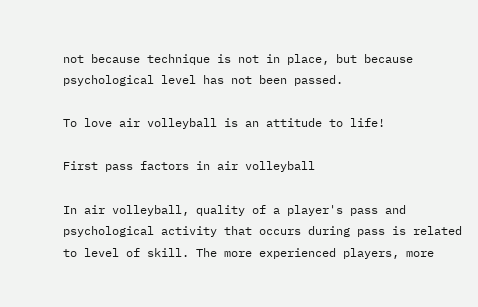not because technique is not in place, but because psychological level has not been passed.

To love air volleyball is an attitude to life!

First pass factors in air volleyball

In air volleyball, quality of a player's pass and psychological activity that occurs during pass is related to level of skill. The more experienced players, more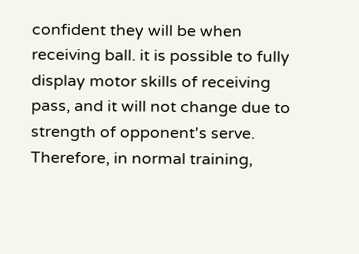confident they will be when receiving ball. it is possible to fully display motor skills of receiving pass, and it will not change due to strength of opponent's serve. Therefore, in normal training,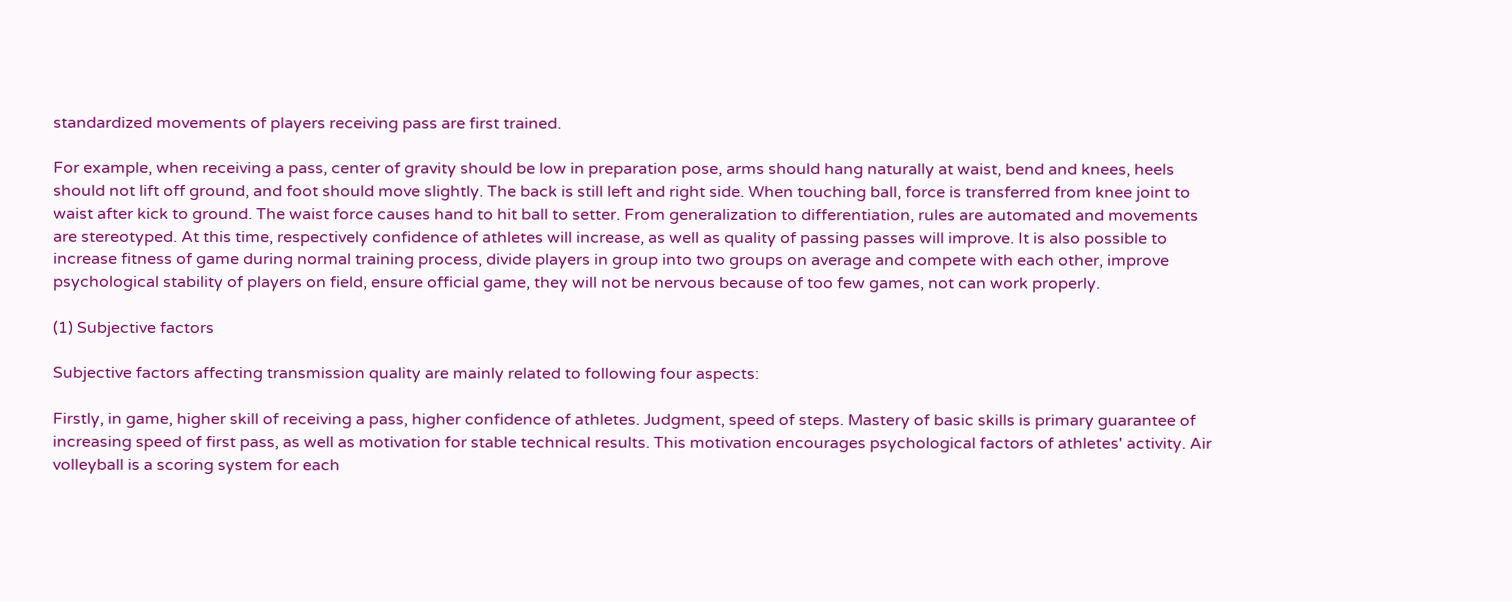standardized movements of players receiving pass are first trained.

For example, when receiving a pass, center of gravity should be low in preparation pose, arms should hang naturally at waist, bend and knees, heels should not lift off ground, and foot should move slightly. The back is still left and right side. When touching ball, force is transferred from knee joint to waist after kick to ground. The waist force causes hand to hit ball to setter. From generalization to differentiation, rules are automated and movements are stereotyped. At this time, respectively confidence of athletes will increase, as well as quality of passing passes will improve. It is also possible to increase fitness of game during normal training process, divide players in group into two groups on average and compete with each other, improve psychological stability of players on field, ensure official game, they will not be nervous because of too few games, not can work properly.

(1) Subjective factors

Subjective factors affecting transmission quality are mainly related to following four aspects:

Firstly, in game, higher skill of receiving a pass, higher confidence of athletes. Judgment, speed of steps. Mastery of basic skills is primary guarantee of increasing speed of first pass, as well as motivation for stable technical results. This motivation encourages psychological factors of athletes' activity. Air volleyball is a scoring system for each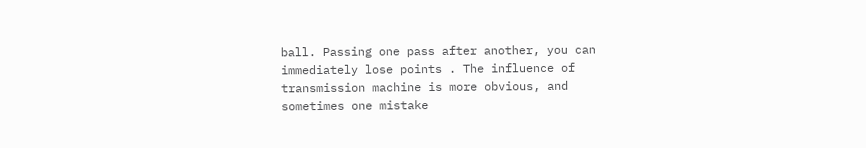ball. Passing one pass after another, you can immediately lose points . The influence of transmission machine is more obvious, and sometimes one mistake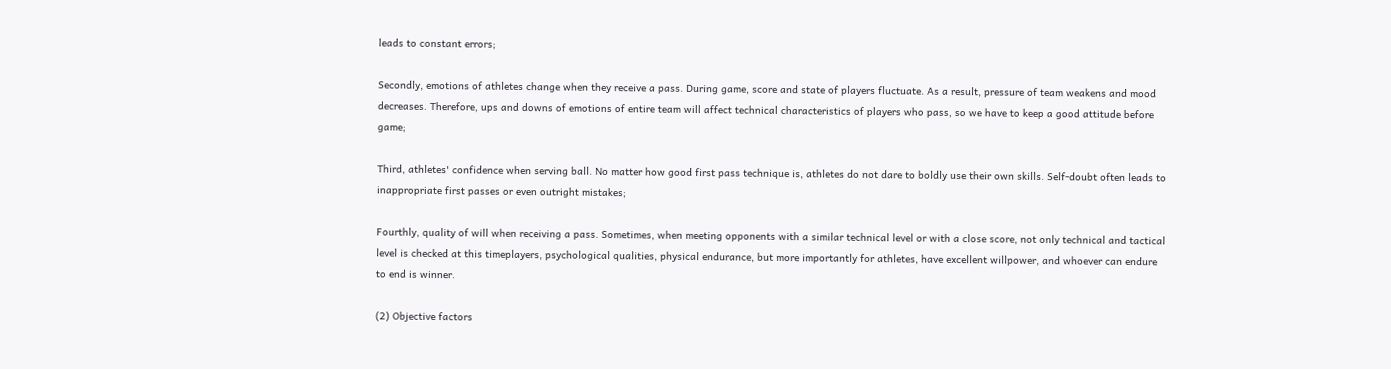leads to constant errors;

Secondly, emotions of athletes change when they receive a pass. During game, score and state of players fluctuate. As a result, pressure of team weakens and mood decreases. Therefore, ups and downs of emotions of entire team will affect technical characteristics of players who pass, so we have to keep a good attitude before game;

Third, athletes' confidence when serving ball. No matter how good first pass technique is, athletes do not dare to boldly use their own skills. Self-doubt often leads to inappropriate first passes or even outright mistakes;

Fourthly, quality of will when receiving a pass. Sometimes, when meeting opponents with a similar technical level or with a close score, not only technical and tactical level is checked at this timeplayers, psychological qualities, physical endurance, but more importantly for athletes, have excellent willpower, and whoever can endure to end is winner.

(2) Objective factors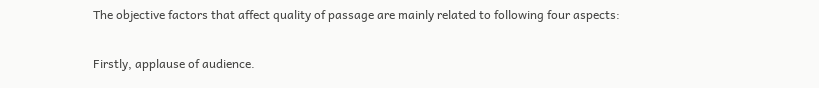The objective factors that affect quality of passage are mainly related to following four aspects:

Firstly, applause of audience.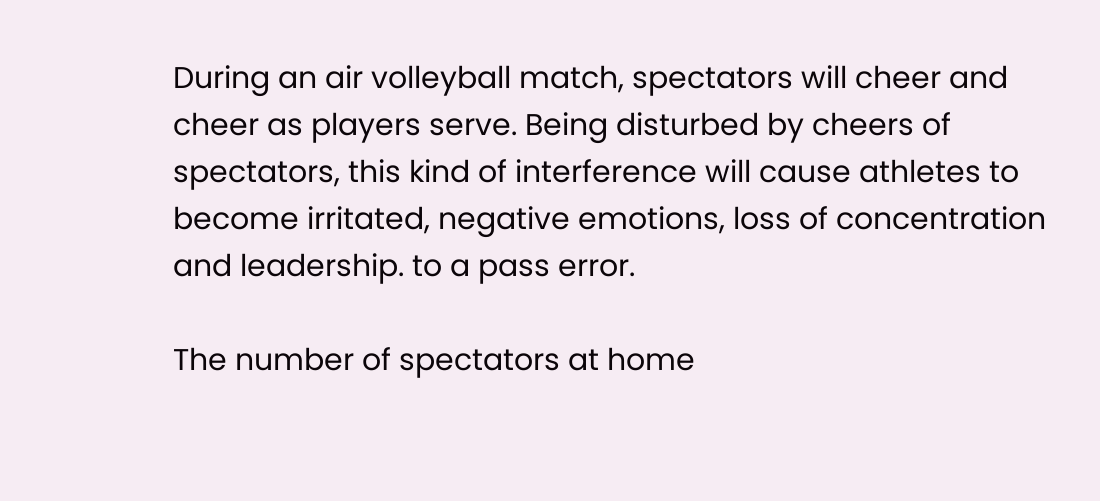During an air volleyball match, spectators will cheer and cheer as players serve. Being disturbed by cheers of spectators, this kind of interference will cause athletes to become irritated, negative emotions, loss of concentration and leadership. to a pass error.

The number of spectators at home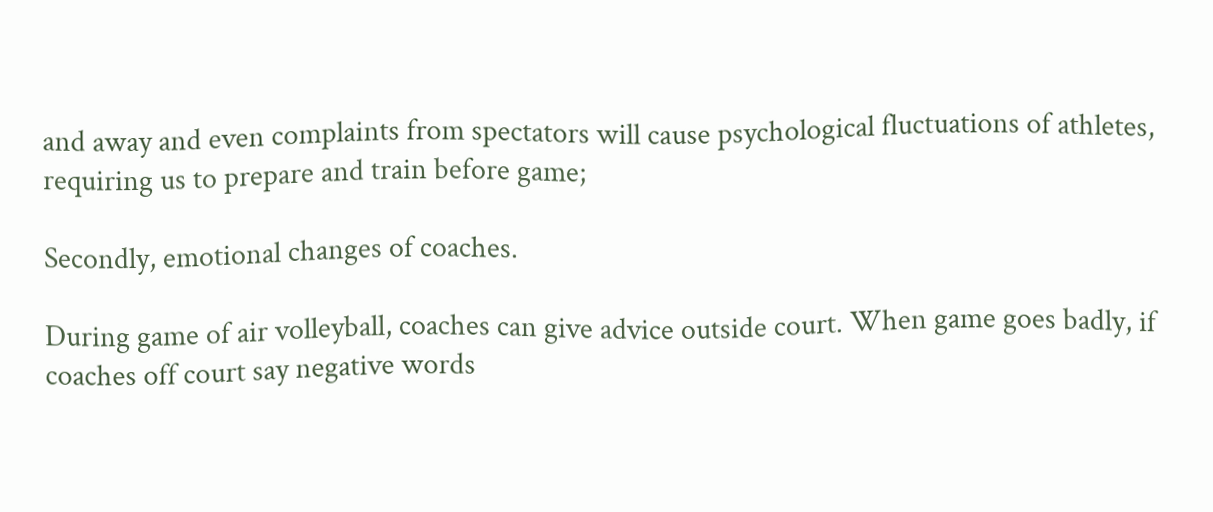and away and even complaints from spectators will cause psychological fluctuations of athletes, requiring us to prepare and train before game;

Secondly, emotional changes of coaches.

During game of air volleyball, coaches can give advice outside court. When game goes badly, if coaches off court say negative words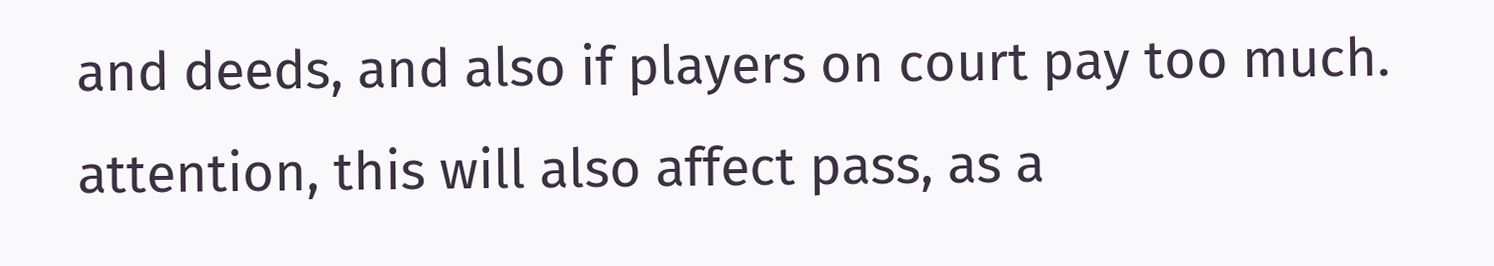and deeds, and also if players on court pay too much. attention, this will also affect pass, as a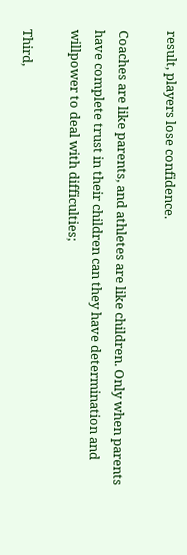result, players lose confidence.

Coaches are like parents, and athletes are like children. Only when parents have complete trust in their children can they have determination and willpower to deal with difficulties;

Third,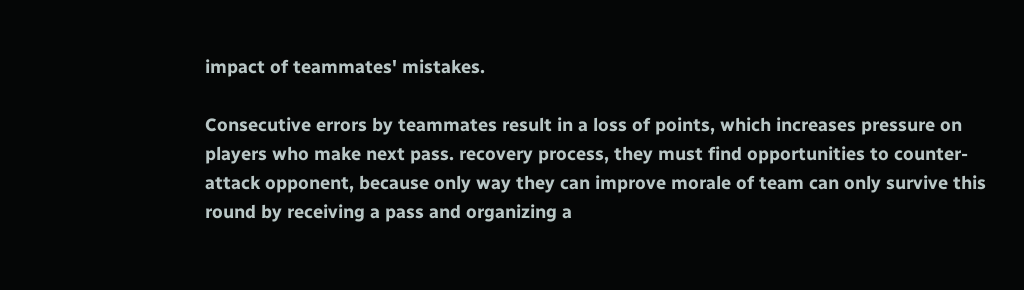impact of teammates' mistakes.

Consecutive errors by teammates result in a loss of points, which increases pressure on players who make next pass. recovery process, they must find opportunities to counter-attack opponent, because only way they can improve morale of team can only survive this round by receiving a pass and organizing a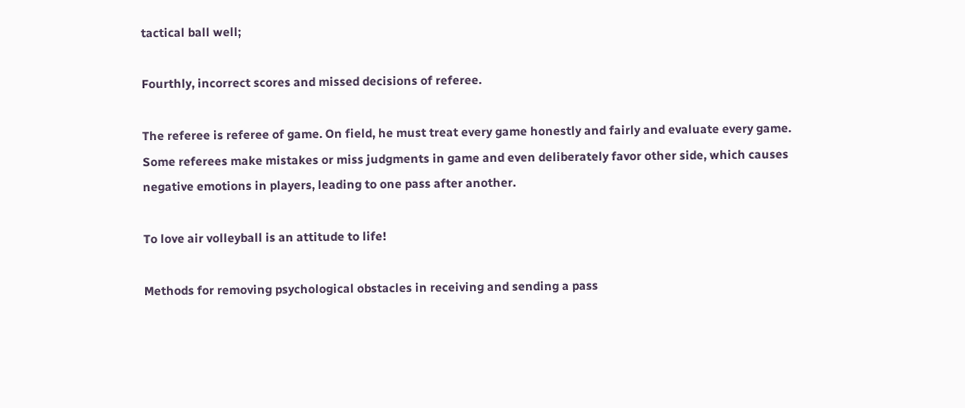tactical ball well;

Fourthly, incorrect scores and missed decisions of referee.

The referee is referee of game. On field, he must treat every game honestly and fairly and evaluate every game. Some referees make mistakes or miss judgments in game and even deliberately favor other side, which causes negative emotions in players, leading to one pass after another.

To love air volleyball is an attitude to life!

Methods for removing psychological obstacles in receiving and sending a pass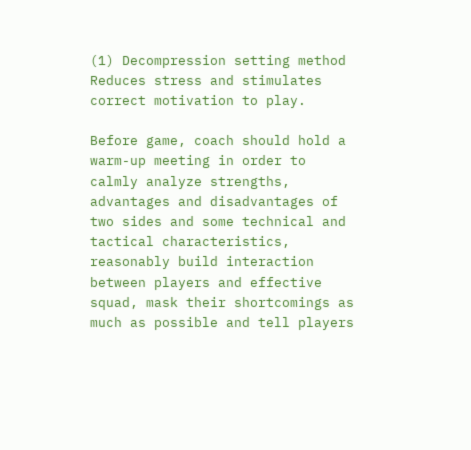(1) Decompression setting method Reduces stress and stimulates correct motivation to play.

Before game, coach should hold a warm-up meeting in order to calmly analyze strengths, advantages and disadvantages of two sides and some technical and tactical characteristics, reasonably build interaction between players and effective squad, mask their shortcomings as much as possible and tell players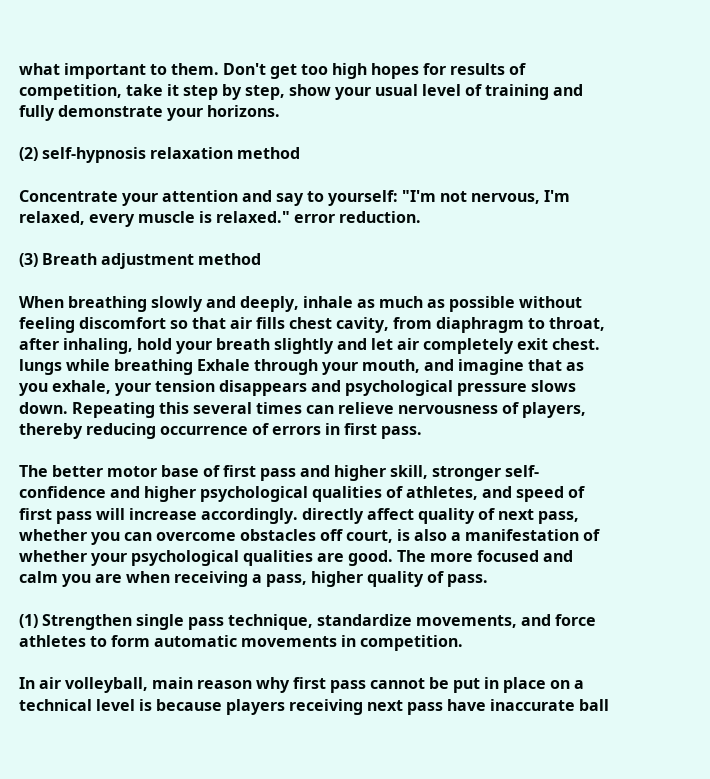what important to them. Don't get too high hopes for results of competition, take it step by step, show your usual level of training and fully demonstrate your horizons.

(2) self-hypnosis relaxation method

Concentrate your attention and say to yourself: "I'm not nervous, I'm relaxed, every muscle is relaxed." error reduction.

(3) Breath adjustment method

When breathing slowly and deeply, inhale as much as possible without feeling discomfort so that air fills chest cavity, from diaphragm to throat, after inhaling, hold your breath slightly and let air completely exit chest. lungs while breathing Exhale through your mouth, and imagine that as you exhale, your tension disappears and psychological pressure slows down. Repeating this several times can relieve nervousness of players, thereby reducing occurrence of errors in first pass.

The better motor base of first pass and higher skill, stronger self-confidence and higher psychological qualities of athletes, and speed of first pass will increase accordingly. directly affect quality of next pass, whether you can overcome obstacles off court, is also a manifestation of whether your psychological qualities are good. The more focused and calm you are when receiving a pass, higher quality of pass.

(1) Strengthen single pass technique, standardize movements, and force athletes to form automatic movements in competition.

In air volleyball, main reason why first pass cannot be put in place on a technical level is because players receiving next pass have inaccurate ball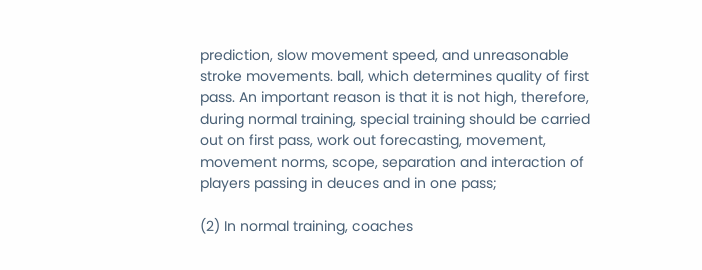prediction, slow movement speed, and unreasonable stroke movements. ball, which determines quality of first pass. An important reason is that it is not high, therefore, during normal training, special training should be carried out on first pass, work out forecasting, movement, movement norms, scope, separation and interaction of players passing in deuces and in one pass;

(2) In normal training, coaches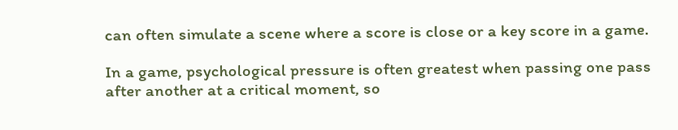can often simulate a scene where a score is close or a key score in a game.

In a game, psychological pressure is often greatest when passing one pass after another at a critical moment, so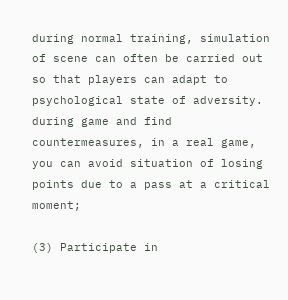during normal training, simulation of scene can often be carried out so that players can adapt to psychological state of adversity. during game and find countermeasures, in a real game, you can avoid situation of losing points due to a pass at a critical moment;

(3) Participate in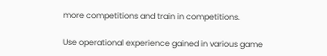more competitions and train in competitions.

Use operational experience gained in various game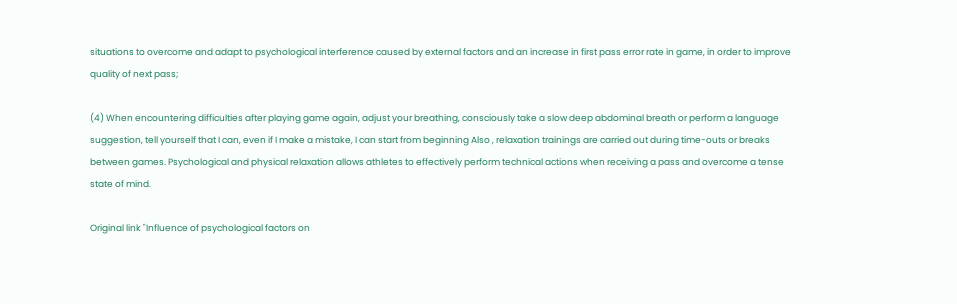situations to overcome and adapt to psychological interference caused by external factors and an increase in first pass error rate in game, in order to improve quality of next pass;

(4) When encountering difficulties after playing game again, adjust your breathing, consciously take a slow deep abdominal breath or perform a language suggestion, tell yourself that I can, even if I make a mistake, I can start from beginning Also , relaxation trainings are carried out during time-outs or breaks between games. Psychological and physical relaxation allows athletes to effectively perform technical actions when receiving a pass and overcome a tense state of mind.

Original link "Influence of psychological factors on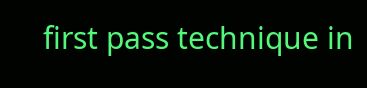first pass technique in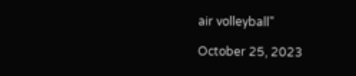air volleyball"

October 25, 2023